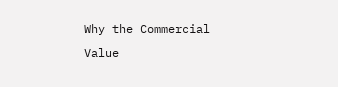Why the Commercial Value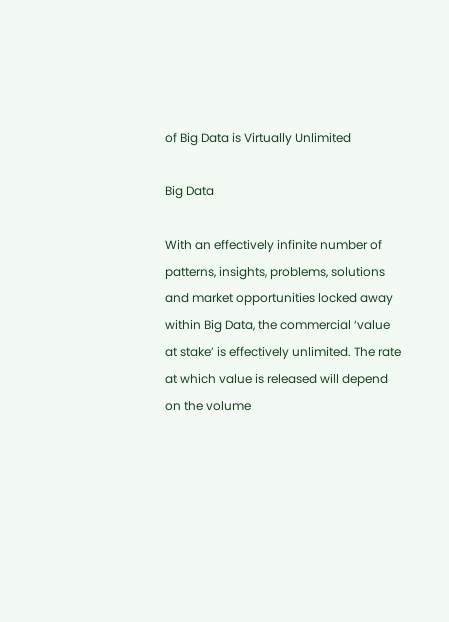of Big Data is Virtually Unlimited

Big Data

With an effectively infinite number of patterns, insights, problems, solutions and market opportunities locked away within Big Data, the commercial ‘value at stake’ is effectively unlimited. The rate at which value is released will depend on the volume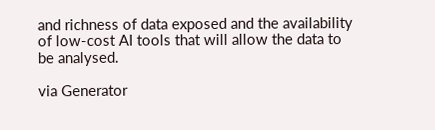and richness of data exposed and the availability of low-cost AI tools that will allow the data to be analysed.

via Generator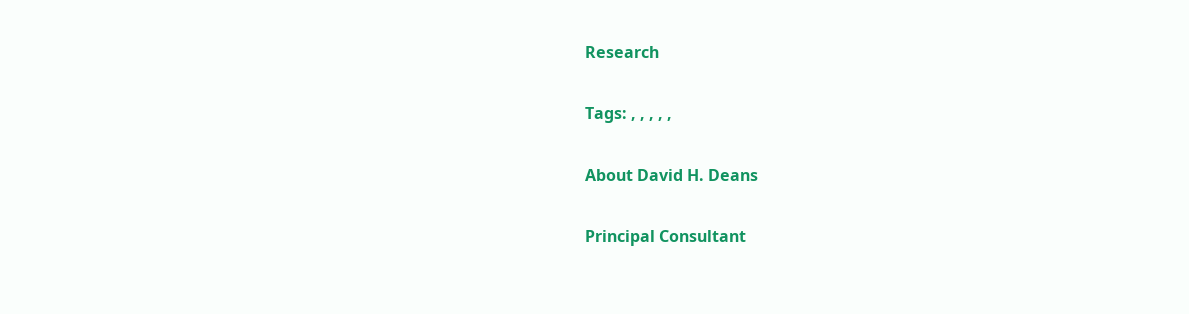Research

Tags: , , , , ,

About David H. Deans

Principal Consultant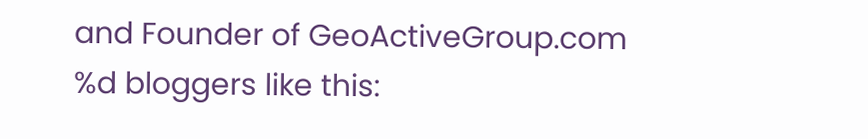and Founder of GeoActiveGroup.com
%d bloggers like this: